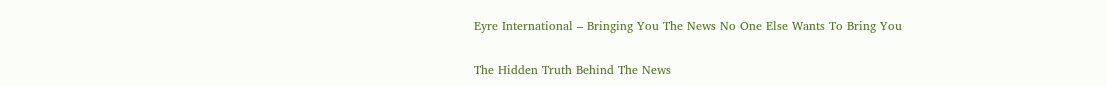Eyre International – Bringing You The News No One Else Wants To Bring You

The Hidden Truth Behind The News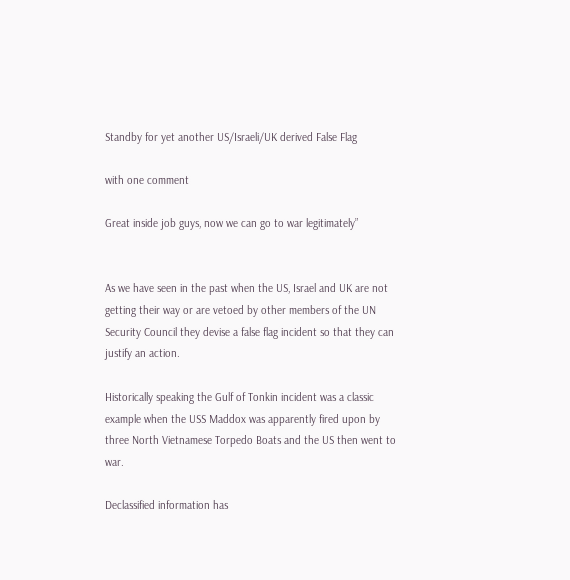Standby for yet another US/Israeli/UK derived False Flag

with one comment

Great inside job guys, now we can go to war legitimately”


As we have seen in the past when the US, Israel and UK are not getting their way or are vetoed by other members of the UN Security Council they devise a false flag incident so that they can justify an action.

Historically speaking the Gulf of Tonkin incident was a classic example when the USS Maddox was apparently fired upon by three North Vietnamese Torpedo Boats and the US then went to war.

Declassified information has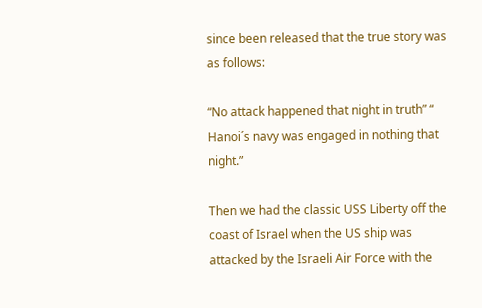since been released that the true story was as follows:

“No attack happened that night in truth” “ Hanoi´s navy was engaged in nothing that night.”

Then we had the classic USS Liberty off the coast of Israel when the US ship was attacked by the Israeli Air Force with the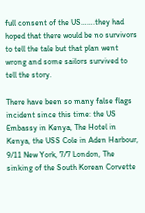full consent of the US…….they had hoped that there would be no survivors to tell the tale but that plan went wrong and some sailors survived to tell the story.

There have been so many false flags incident since this time: the US Embassy in Kenya, The Hotel in Kenya, the USS Cole in Aden Harbour, 9/11 New York, 7/7 London, The sinking of the South Korean Corvette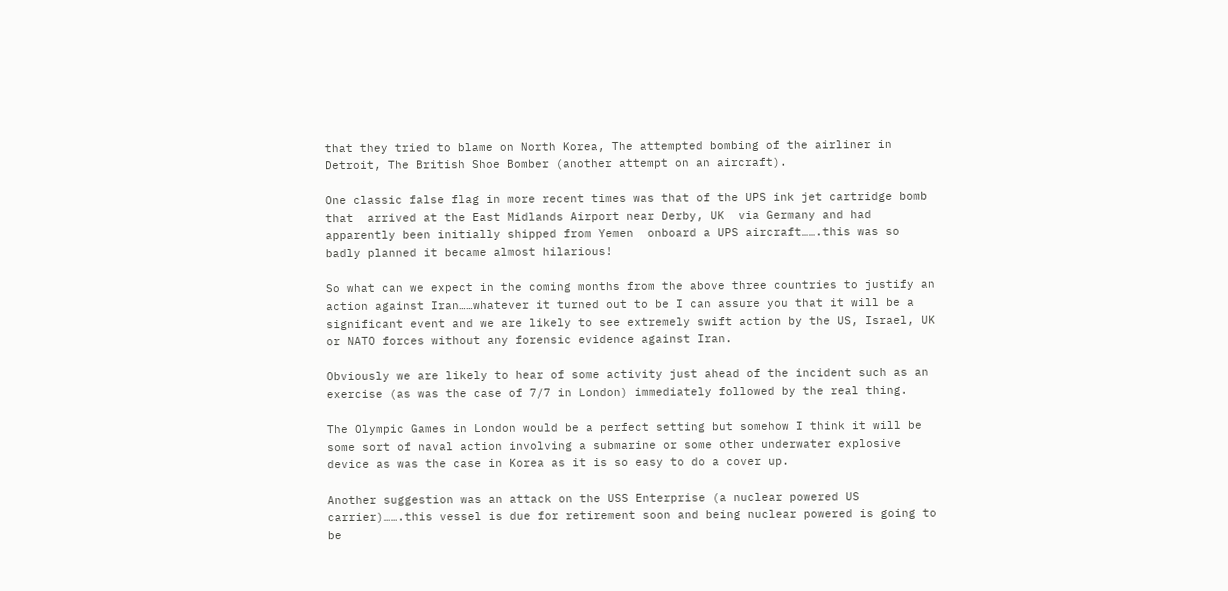that they tried to blame on North Korea, The attempted bombing of the airliner in Detroit, The British Shoe Bomber (another attempt on an aircraft).

One classic false flag in more recent times was that of the UPS ink jet cartridge bomb that  arrived at the East Midlands Airport near Derby, UK  via Germany and had apparently been initially shipped from Yemen  onboard a UPS aircraft…….this was so badly planned it became almost hilarious!

So what can we expect in the coming months from the above three countries to justify an action against Iran……whatever it turned out to be I can assure you that it will be a significant event and we are likely to see extremely swift action by the US, Israel, UK or NATO forces without any forensic evidence against Iran.

Obviously we are likely to hear of some activity just ahead of the incident such as an exercise (as was the case of 7/7 in London) immediately followed by the real thing.

The Olympic Games in London would be a perfect setting but somehow I think it will be some sort of naval action involving a submarine or some other underwater explosive device as was the case in Korea as it is so easy to do a cover up.

Another suggestion was an attack on the USS Enterprise (a nuclear powered US carrier)…….this vessel is due for retirement soon and being nuclear powered is going to be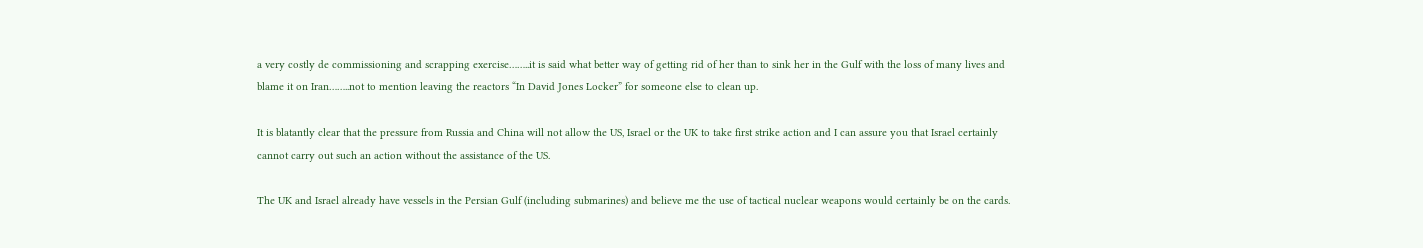a very costly de commissioning and scrapping exercise……..it is said what better way of getting rid of her than to sink her in the Gulf with the loss of many lives and blame it on Iran……..not to mention leaving the reactors “In David Jones Locker” for someone else to clean up.

It is blatantly clear that the pressure from Russia and China will not allow the US, Israel or the UK to take first strike action and I can assure you that Israel certainly cannot carry out such an action without the assistance of the US.

The UK and Israel already have vessels in the Persian Gulf (including submarines) and believe me the use of tactical nuclear weapons would certainly be on the cards.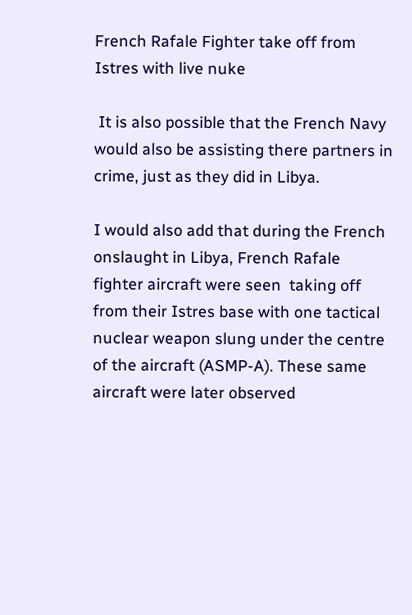French Rafale Fighter take off from Istres with live nuke

 It is also possible that the French Navy would also be assisting there partners in crime, just as they did in Libya.

I would also add that during the French onslaught in Libya, French Rafale fighter aircraft were seen  taking off from their Istres base with one tactical nuclear weapon slung under the centre of the aircraft (ASMP-A). These same aircraft were later observed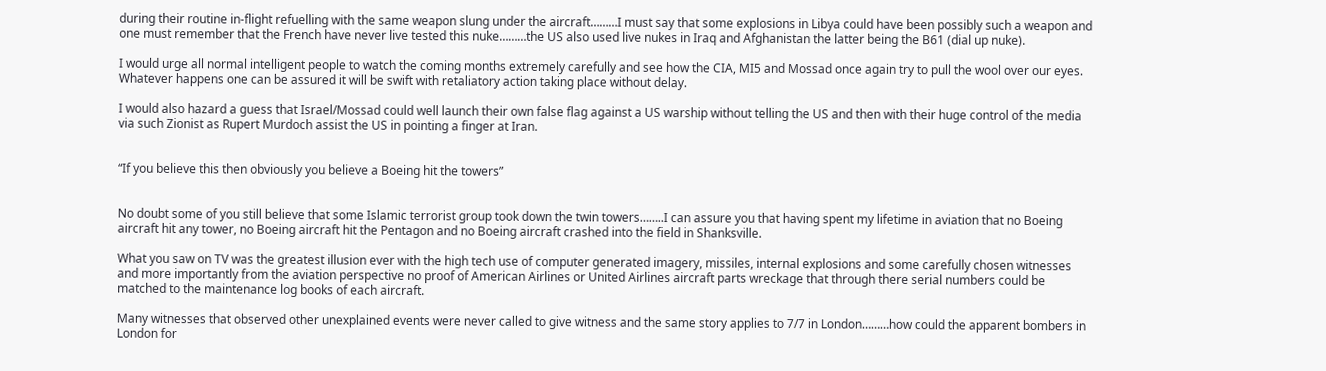during their routine in-flight refuelling with the same weapon slung under the aircraft………I must say that some explosions in Libya could have been possibly such a weapon and one must remember that the French have never live tested this nuke………the US also used live nukes in Iraq and Afghanistan the latter being the B61 (dial up nuke).

I would urge all normal intelligent people to watch the coming months extremely carefully and see how the CIA, MI5 and Mossad once again try to pull the wool over our eyes. Whatever happens one can be assured it will be swift with retaliatory action taking place without delay.

I would also hazard a guess that Israel/Mossad could well launch their own false flag against a US warship without telling the US and then with their huge control of the media via such Zionist as Rupert Murdoch assist the US in pointing a finger at Iran.


“If you believe this then obviously you believe a Boeing hit the towers”


No doubt some of you still believe that some Islamic terrorist group took down the twin towers……..I can assure you that having spent my lifetime in aviation that no Boeing aircraft hit any tower, no Boeing aircraft hit the Pentagon and no Boeing aircraft crashed into the field in Shanksville.

What you saw on TV was the greatest illusion ever with the high tech use of computer generated imagery, missiles, internal explosions and some carefully chosen witnesses and more importantly from the aviation perspective no proof of American Airlines or United Airlines aircraft parts wreckage that through there serial numbers could be matched to the maintenance log books of each aircraft.

Many witnesses that observed other unexplained events were never called to give witness and the same story applies to 7/7 in London………how could the apparent bombers in London for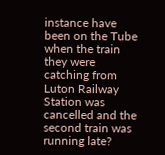instance have been on the Tube when the train they were catching from Luton Railway Station was cancelled and the second train was running late?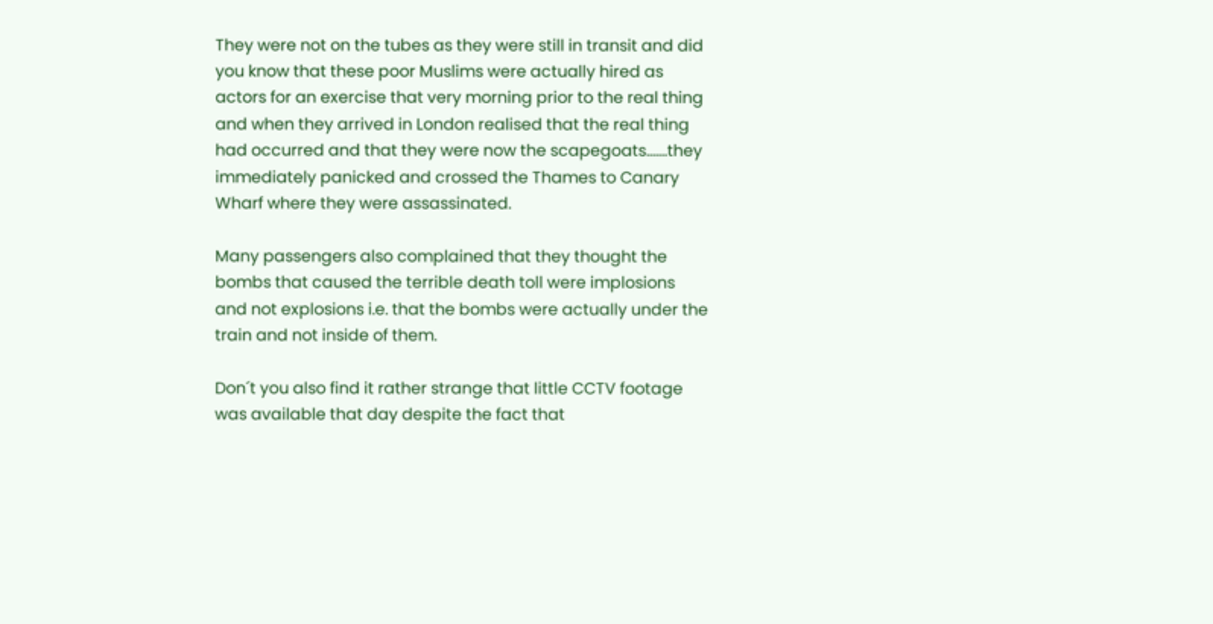They were not on the tubes as they were still in transit and did you know that these poor Muslims were actually hired as actors for an exercise that very morning prior to the real thing and when they arrived in London realised that the real thing had occurred and that they were now the scapegoats…….they immediately panicked and crossed the Thames to Canary Wharf where they were assassinated.

Many passengers also complained that they thought the bombs that caused the terrible death toll were implosions and not explosions i.e. that the bombs were actually under the train and not inside of them.

Don´t you also find it rather strange that little CCTV footage was available that day despite the fact that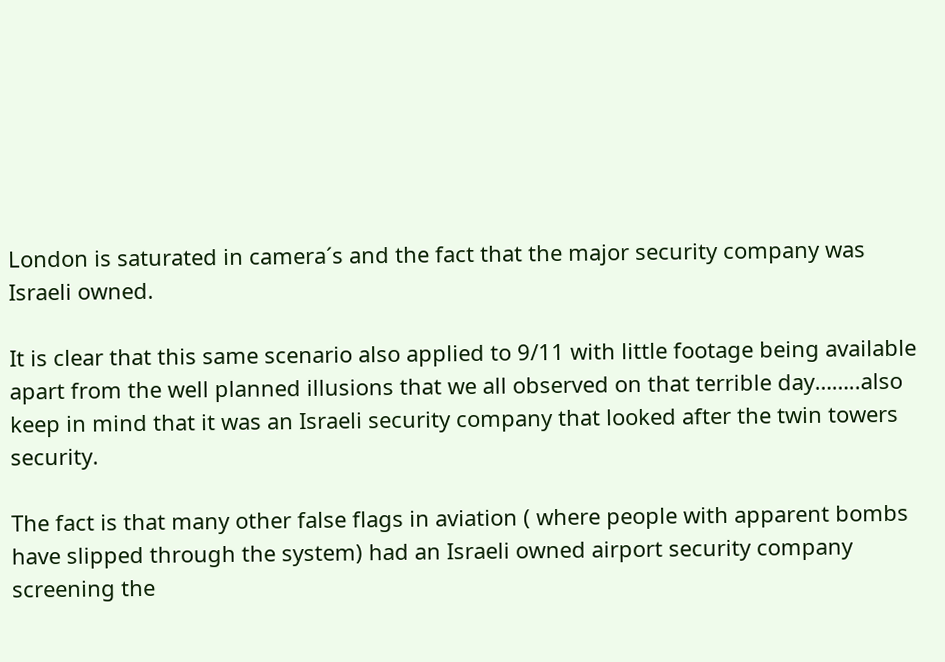London is saturated in camera´s and the fact that the major security company was Israeli owned.

It is clear that this same scenario also applied to 9/11 with little footage being available apart from the well planned illusions that we all observed on that terrible day……..also keep in mind that it was an Israeli security company that looked after the twin towers security.

The fact is that many other false flags in aviation ( where people with apparent bombs have slipped through the system) had an Israeli owned airport security company screening the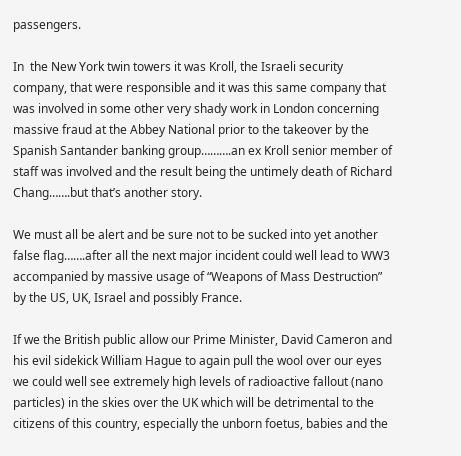passengers.

In  the New York twin towers it was Kroll, the Israeli security company, that were responsible and it was this same company that was involved in some other very shady work in London concerning massive fraud at the Abbey National prior to the takeover by the Spanish Santander banking group……….an ex Kroll senior member of staff was involved and the result being the untimely death of Richard Chang…….but that’s another story.

We must all be alert and be sure not to be sucked into yet another false flag…….after all the next major incident could well lead to WW3 accompanied by massive usage of “Weapons of Mass Destruction” by the US, UK, Israel and possibly France.

If we the British public allow our Prime Minister, David Cameron and his evil sidekick William Hague to again pull the wool over our eyes we could well see extremely high levels of radioactive fallout (nano particles) in the skies over the UK which will be detrimental to the citizens of this country, especially the unborn foetus, babies and the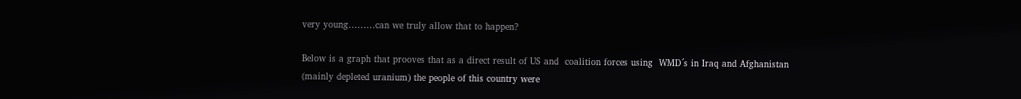very young………can we truly allow that to happen?

Below is a graph that prooves that as a direct result of US and  coalition forces using  WMD´s in Iraq and Afghanistan (mainly depleted uranium) the people of this country were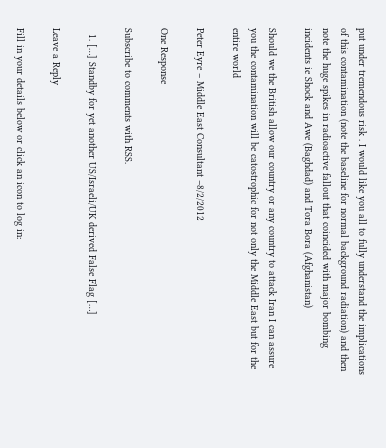put under tremendous risk . I would like you all to fully understand the implications of this contamination (note the baseline for normal background radiation) and then note the huge spikes in radioactive fallout that coincided with major bombing incidents ie Shock and Awe (Baghdad) and Tora Bora (Afghanistan)

Should we the British allow our country or any country to attack Iran I can assure you the contamination will be catostrophic for not only the Middle East but for the entire world

Peter Eyre – Middle East Consultant –8/2/2012

One Response

Subscribe to comments with RSS.

  1. […] Standby for yet another US/Israeli/UK derived False Flag […]

Leave a Reply

Fill in your details below or click an icon to log in: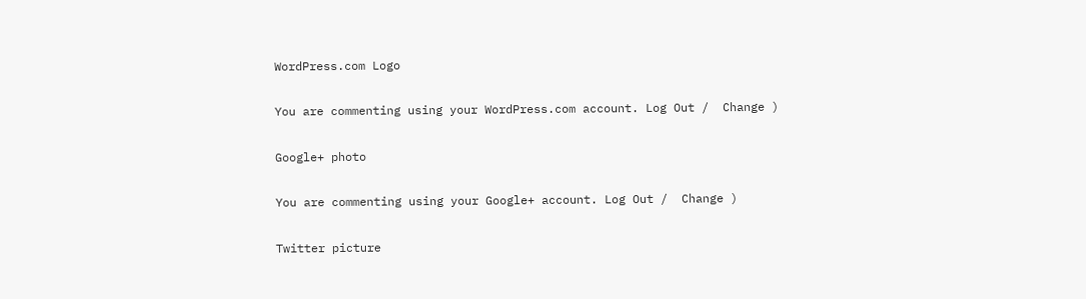WordPress.com Logo

You are commenting using your WordPress.com account. Log Out /  Change )

Google+ photo

You are commenting using your Google+ account. Log Out /  Change )

Twitter picture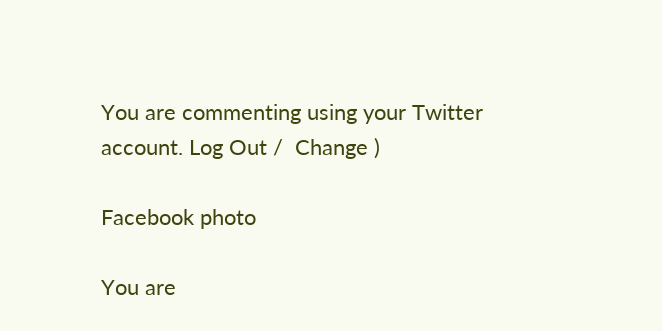You are commenting using your Twitter account. Log Out /  Change )

Facebook photo

You are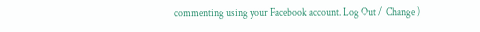commenting using your Facebook account. Log Out /  Change )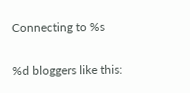Connecting to %s

%d bloggers like this: